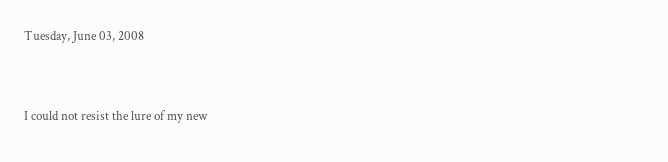Tuesday, June 03, 2008


I could not resist the lure of my new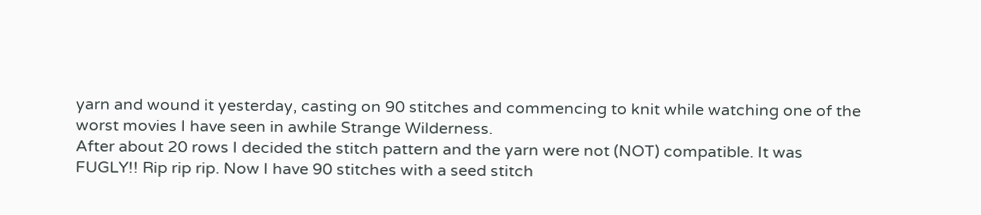yarn and wound it yesterday, casting on 90 stitches and commencing to knit while watching one of the worst movies I have seen in awhile Strange Wilderness.
After about 20 rows I decided the stitch pattern and the yarn were not (NOT) compatible. It was FUGLY!! Rip rip rip. Now I have 90 stitches with a seed stitch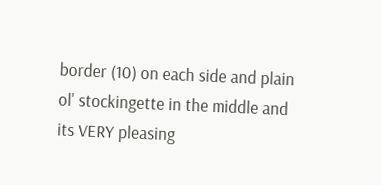border (10) on each side and plain ol' stockingette in the middle and its VERY pleasing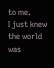to me.
I just knew the world was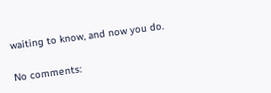waiting to know, and now you do.

No comments: